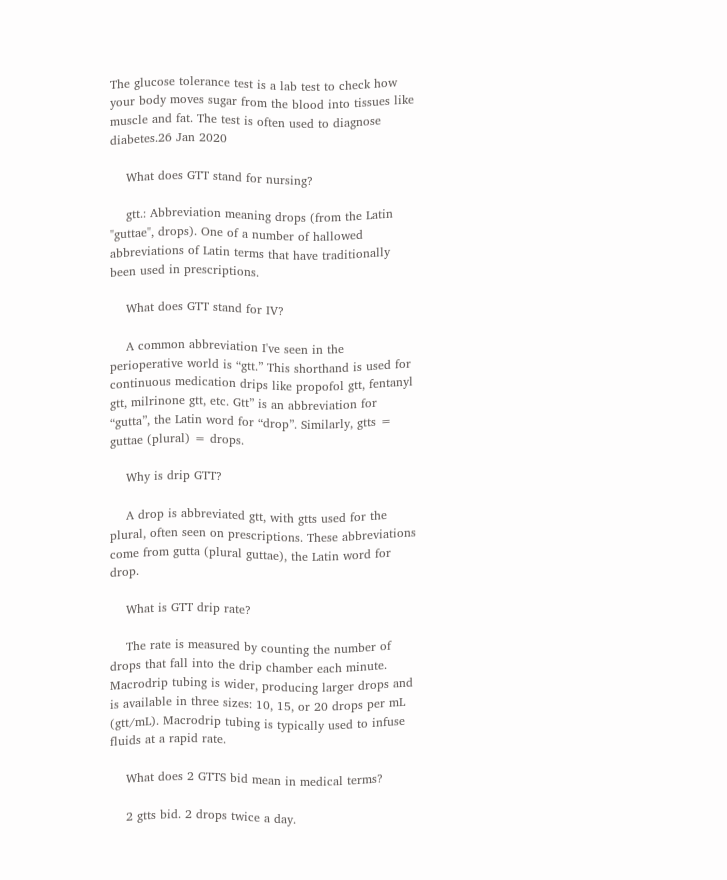The glucose tolerance test is a lab test to check how your body moves sugar from the blood into tissues like muscle and fat. The test is often used to diagnose diabetes.26 Jan 2020

    What does GTT stand for nursing?

    gtt.: Abbreviation meaning drops (from the Latin "guttae", drops). One of a number of hallowed abbreviations of Latin terms that have traditionally been used in prescriptions.

    What does GTT stand for IV?

    A common abbreviation I've seen in the perioperative world is “gtt.” This shorthand is used for continuous medication drips like propofol gtt, fentanyl gtt, milrinone gtt, etc. Gtt” is an abbreviation for “gutta”, the Latin word for “drop”. Similarly, gtts = guttae (plural) = drops.

    Why is drip GTT?

    A drop is abbreviated gtt, with gtts used for the plural, often seen on prescriptions. These abbreviations come from gutta (plural guttae), the Latin word for drop.

    What is GTT drip rate?

    The rate is measured by counting the number of drops that fall into the drip chamber each minute. Macrodrip tubing is wider, producing larger drops and is available in three sizes: 10, 15, or 20 drops per mL (gtt/mL). Macrodrip tubing is typically used to infuse fluids at a rapid rate.

    What does 2 GTTS bid mean in medical terms?

    2 gtts bid. 2 drops twice a day.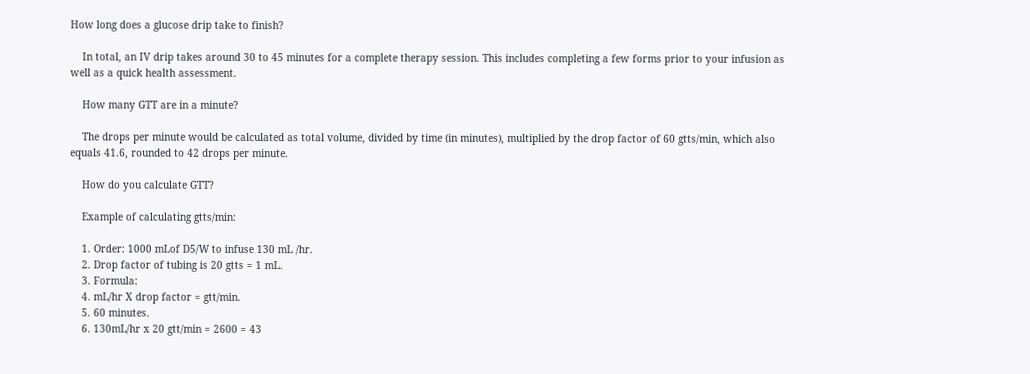How long does a glucose drip take to finish?

    In total, an IV drip takes around 30 to 45 minutes for a complete therapy session. This includes completing a few forms prior to your infusion as well as a quick health assessment.

    How many GTT are in a minute?

    The drops per minute would be calculated as total volume, divided by time (in minutes), multiplied by the drop factor of 60 gtts/min, which also equals 41.6, rounded to 42 drops per minute.

    How do you calculate GTT?

    Example of calculating gtts/min:

    1. Order: 1000 mLof D5/W to infuse 130 mL /hr.
    2. Drop factor of tubing is 20 gtts = 1 mL.
    3. Formula:
    4. mL/hr X drop factor = gtt/min.
    5. 60 minutes.
    6. 130mL/hr x 20 gtt/min = 2600 = 43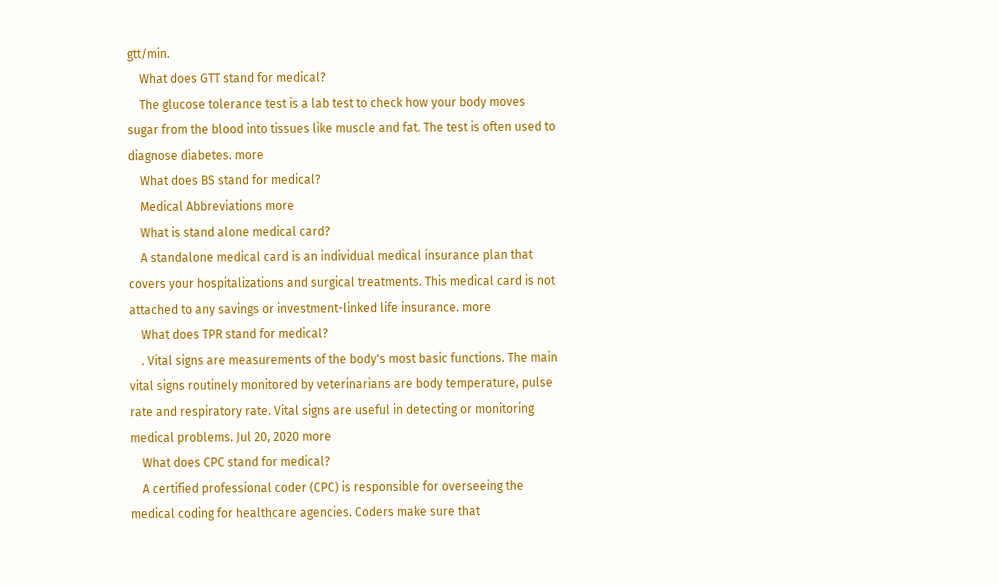gtt/min.
    What does GTT stand for medical?
    The glucose tolerance test is a lab test to check how your body moves sugar from the blood into tissues like muscle and fat. The test is often used to diagnose diabetes. more
    What does BS stand for medical?
    Medical Abbreviations more
    What is stand alone medical card?
    A standalone medical card is an individual medical insurance plan that covers your hospitalizations and surgical treatments. This medical card is not attached to any savings or investment-linked life insurance. more
    What does TPR stand for medical?
    . Vital signs are measurements of the body's most basic functions. The main vital signs routinely monitored by veterinarians are body temperature, pulse rate and respiratory rate. Vital signs are useful in detecting or monitoring medical problems. Jul 20, 2020 more
    What does CPC stand for medical?
    A certified professional coder (CPC) is responsible for overseeing the medical coding for healthcare agencies. Coders make sure that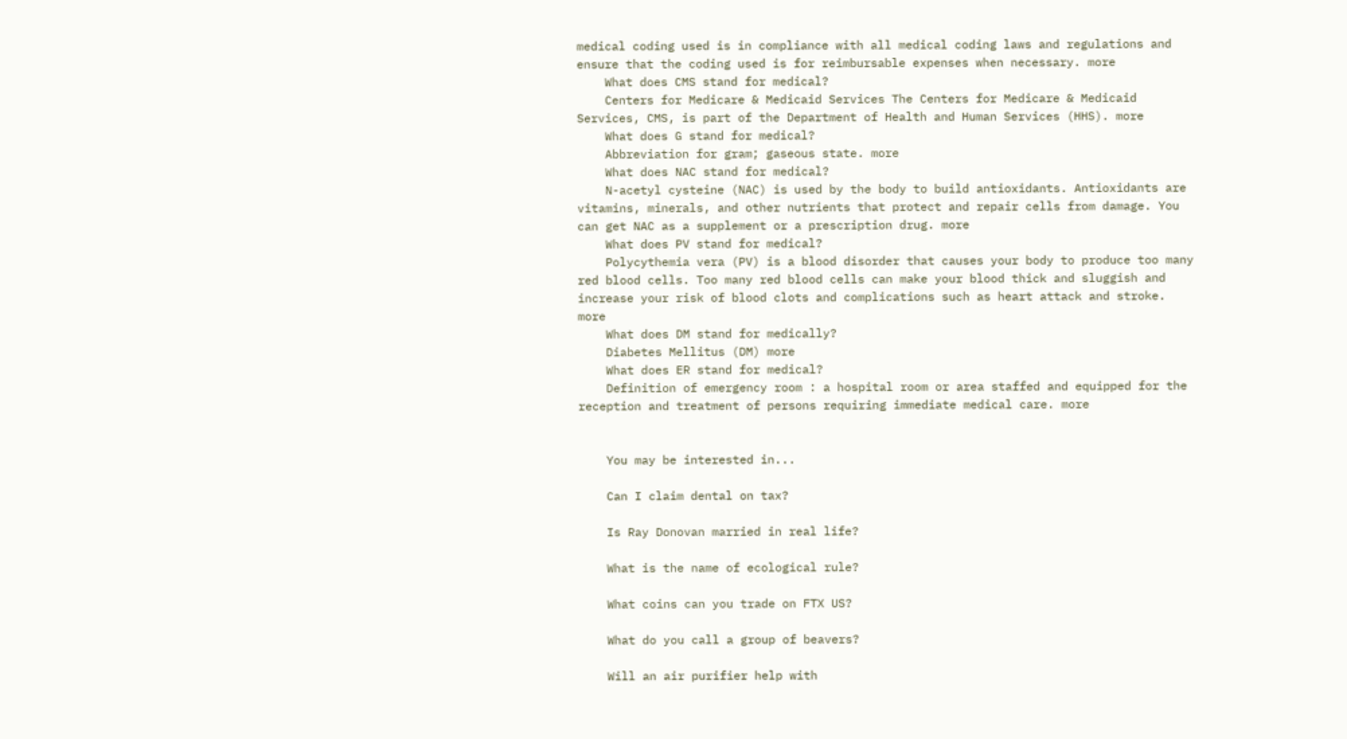medical coding used is in compliance with all medical coding laws and regulations and ensure that the coding used is for reimbursable expenses when necessary. more
    What does CMS stand for medical?
    Centers for Medicare & Medicaid Services The Centers for Medicare & Medicaid Services, CMS, is part of the Department of Health and Human Services (HHS). more
    What does G stand for medical?
    Abbreviation for gram; gaseous state. more
    What does NAC stand for medical?
    N-acetyl cysteine (NAC) is used by the body to build antioxidants. Antioxidants are vitamins, minerals, and other nutrients that protect and repair cells from damage. You can get NAC as a supplement or a prescription drug. more
    What does PV stand for medical?
    Polycythemia vera (PV) is a blood disorder that causes your body to produce too many red blood cells. Too many red blood cells can make your blood thick and sluggish and increase your risk of blood clots and complications such as heart attack and stroke. more
    What does DM stand for medically?
    Diabetes Mellitus (DM) more
    What does ER stand for medical?
    Definition of emergency room : a hospital room or area staffed and equipped for the reception and treatment of persons requiring immediate medical care. more


    You may be interested in...

    Can I claim dental on tax?

    Is Ray Donovan married in real life?

    What is the name of ecological rule?

    What coins can you trade on FTX US?

    What do you call a group of beavers?

    Will an air purifier help with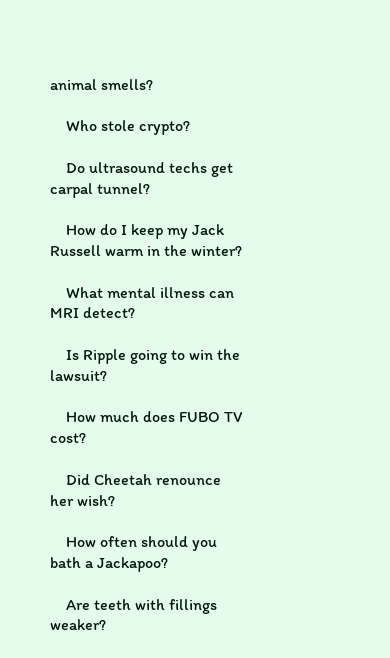animal smells?

    Who stole crypto?

    Do ultrasound techs get carpal tunnel?

    How do I keep my Jack Russell warm in the winter?

    What mental illness can MRI detect?

    Is Ripple going to win the lawsuit?

    How much does FUBO TV cost?

    Did Cheetah renounce her wish?

    How often should you bath a Jackapoo?

    Are teeth with fillings weaker?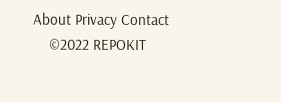About Privacy Contact
    ©2022 REPOKIT